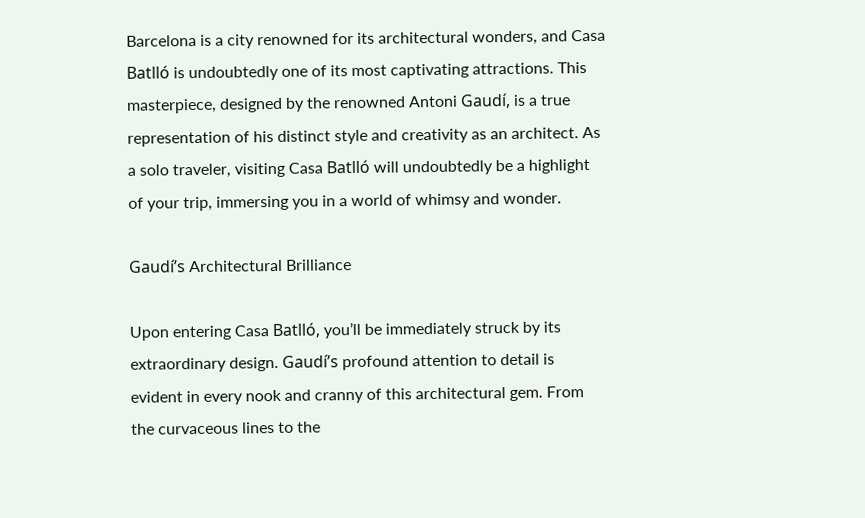Barcelona is a city renowned for its architectural wonders, and Casa Batlló is undoubtedly one of its most captivating attractions. This masterpiece, designed by the renowned Antoni Gaudí, is a true representation of his distinct style and creativity as an architect. As a solo traveler, visiting Casa Batlló will undoubtedly be a highlight of your trip, immersing you in a world of whimsy and wonder.

Gaudí’s Architectural Brilliance

Upon entering Casa Batlló, you’ll be immediately struck by its extraordinary design. Gaudí’s profound attention to detail is evident in every nook and cranny of this architectural gem. From the curvaceous lines to the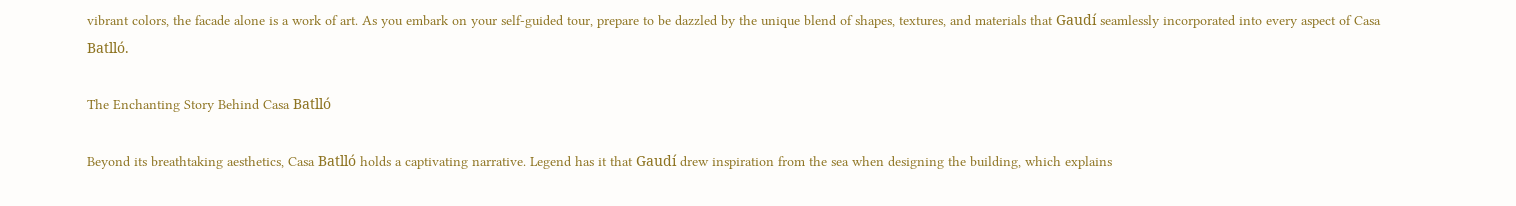vibrant colors, the facade alone is a work of art. As you embark on your self-guided tour, prepare to be dazzled by the unique blend of shapes, textures, and materials that Gaudí seamlessly incorporated into every aspect of Casa Batlló.

The Enchanting Story Behind Casa Batlló

Beyond its breathtaking aesthetics, Casa Batlló holds a captivating narrative. Legend has it that Gaudí drew inspiration from the sea when designing the building, which explains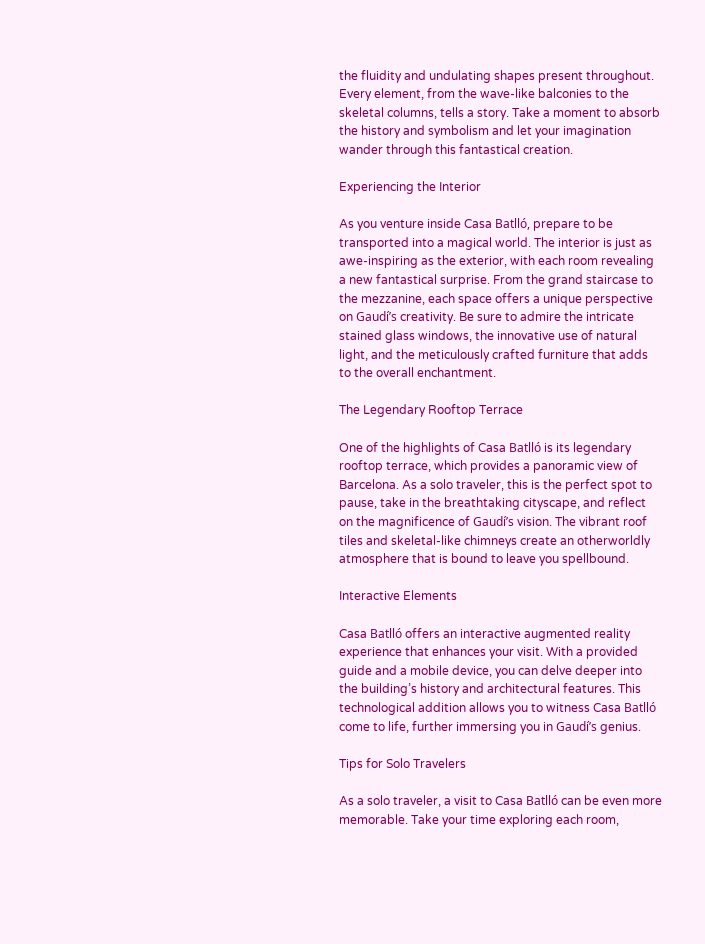the fluidity and undulating shapes present throughout. Every element, from the wave-like balconies to the skeletal columns, tells a story. Take a moment to absorb the history and symbolism and let your imagination wander through this fantastical creation.

Experiencing the Interior

As you venture inside Casa Batlló, prepare to be transported into a magical world. The interior is just as awe-inspiring as the exterior, with each room revealing a new fantastical surprise. From the grand staircase to the mezzanine, each space offers a unique perspective on Gaudí’s creativity. Be sure to admire the intricate stained glass windows, the innovative use of natural light, and the meticulously crafted furniture that adds to the overall enchantment.

The Legendary Rooftop Terrace

One of the highlights of Casa Batlló is its legendary rooftop terrace, which provides a panoramic view of Barcelona. As a solo traveler, this is the perfect spot to pause, take in the breathtaking cityscape, and reflect on the magnificence of Gaudí’s vision. The vibrant roof tiles and skeletal-like chimneys create an otherworldly atmosphere that is bound to leave you spellbound.

Interactive Elements

Casa Batlló offers an interactive augmented reality experience that enhances your visit. With a provided guide and a mobile device, you can delve deeper into the building’s history and architectural features. This technological addition allows you to witness Casa Batlló come to life, further immersing you in Gaudí’s genius.

Tips for Solo Travelers

As a solo traveler, a visit to Casa Batlló can be even more memorable. Take your time exploring each room,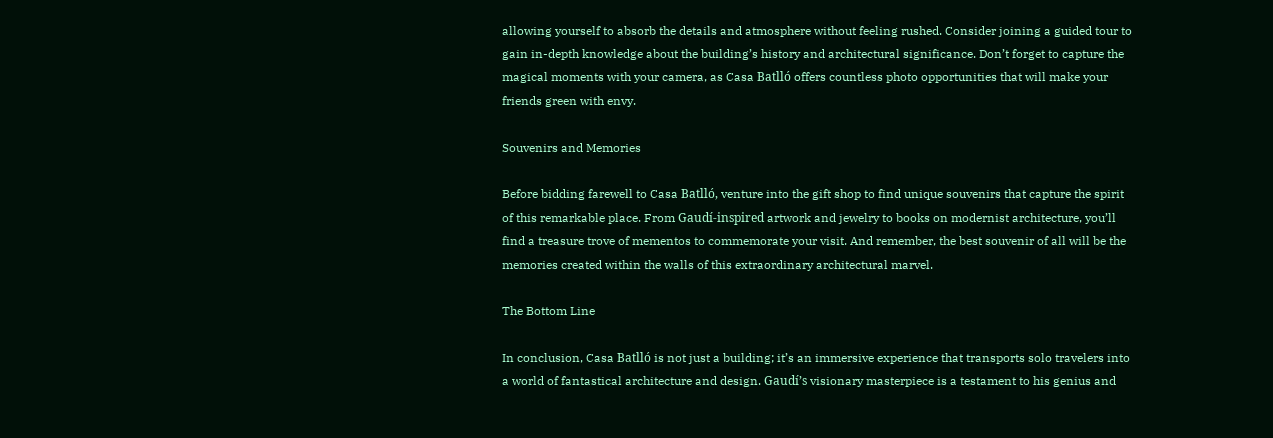allowing yourself to absorb the details and atmosphere without feeling rushed. Consider joining a guided tour to gain in-depth knowledge about the building’s history and architectural significance. Don’t forget to capture the magical moments with your camera, as Casa Batlló offers countless photo opportunities that will make your friends green with envy.

Souvenirs and Memories

Before bidding farewell to Casa Batlló, venture into the gift shop to find unique souvenirs that capture the spirit of this remarkable place. From Gaudí-inspired artwork and jewelry to books on modernist architecture, you’ll find a treasure trove of mementos to commemorate your visit. And remember, the best souvenir of all will be the memories created within the walls of this extraordinary architectural marvel.

The Bottom Line

In conclusion, Casa Batlló is not just a building; it’s an immersive experience that transports solo travelers into a world of fantastical architecture and design. Gaudí’s visionary masterpiece is a testament to his genius and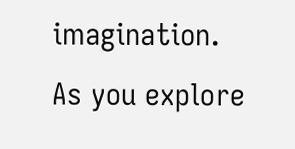imagination. As you explore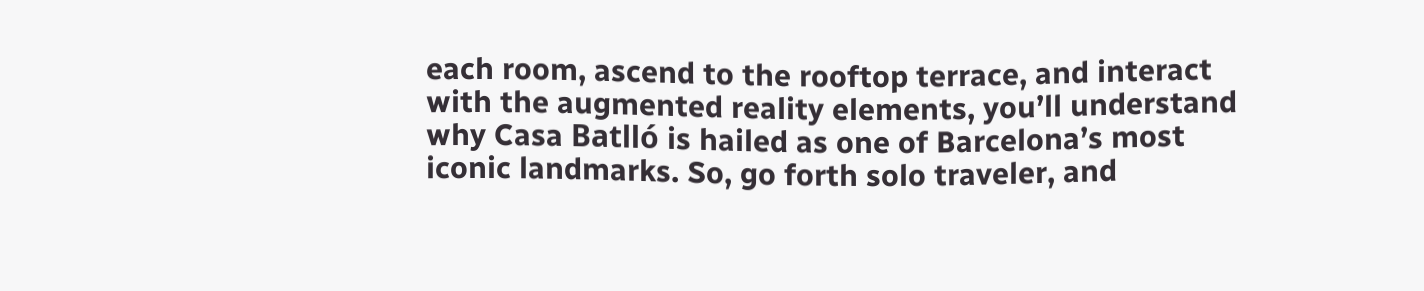each room, ascend to the rooftop terrace, and interact with the augmented reality elements, you’ll understand why Casa Batlló is hailed as one of Barcelona’s most iconic landmarks. So, go forth solo traveler, and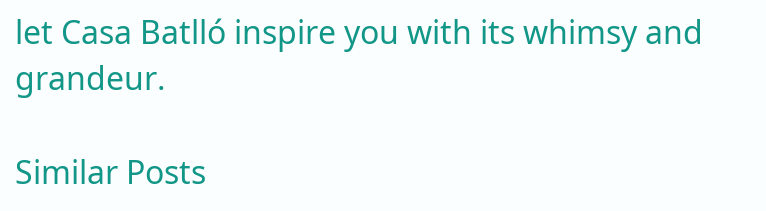let Casa Batlló inspire you with its whimsy and grandeur.

Similar Posts